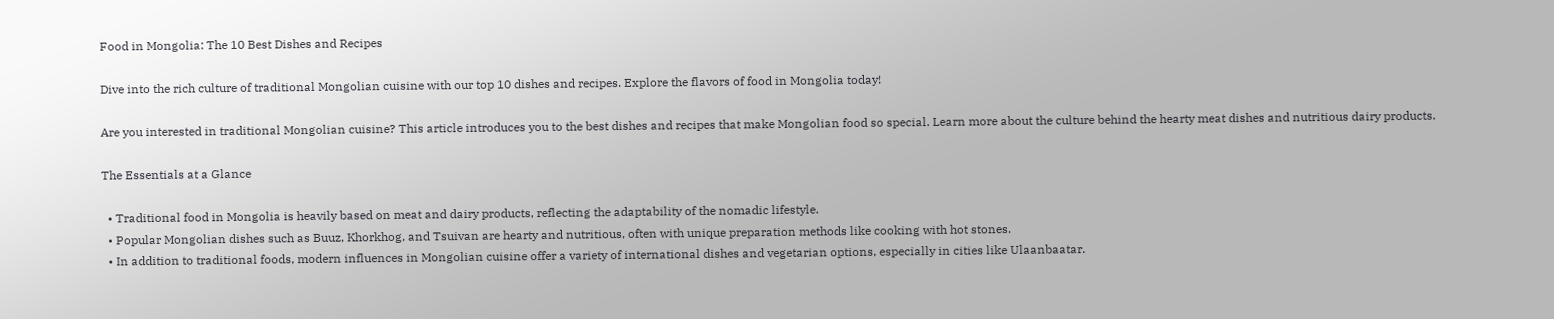Food in Mongolia: The 10 Best Dishes and Recipes

Dive into the rich culture of traditional Mongolian cuisine with our top 10 dishes and recipes. Explore the flavors of food in Mongolia today!

Are you interested in traditional Mongolian cuisine? This article introduces you to the best dishes and recipes that make Mongolian food so special. Learn more about the culture behind the hearty meat dishes and nutritious dairy products.

The Essentials at a Glance

  • Traditional food in Mongolia is heavily based on meat and dairy products, reflecting the adaptability of the nomadic lifestyle.
  • Popular Mongolian dishes such as Buuz, Khorkhog, and Tsuivan are hearty and nutritious, often with unique preparation methods like cooking with hot stones.
  • In addition to traditional foods, modern influences in Mongolian cuisine offer a variety of international dishes and vegetarian options, especially in cities like Ulaanbaatar.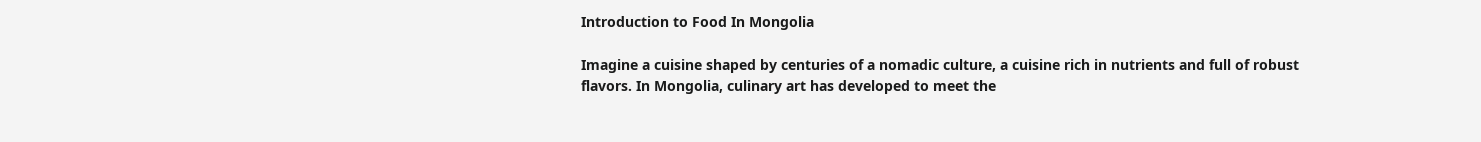Introduction to Food In Mongolia

Imagine a cuisine shaped by centuries of a nomadic culture, a cuisine rich in nutrients and full of robust flavors. In Mongolia, culinary art has developed to meet the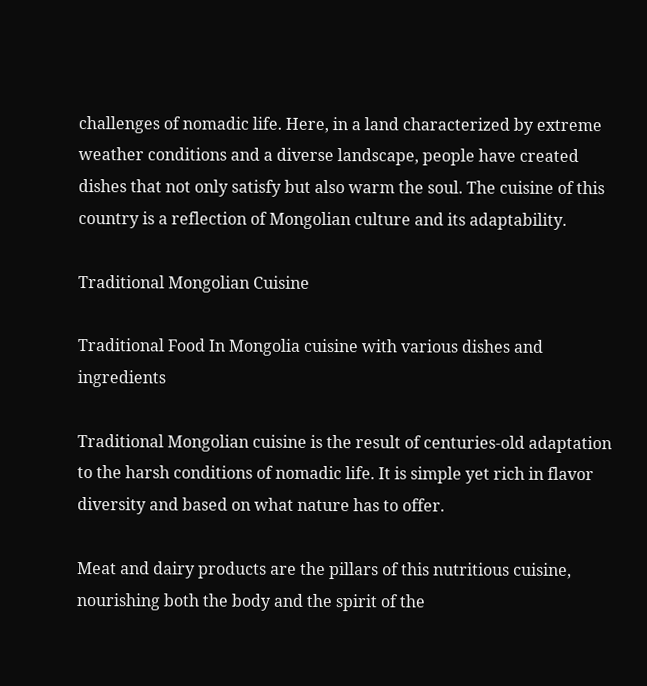challenges of nomadic life. Here, in a land characterized by extreme weather conditions and a diverse landscape, people have created dishes that not only satisfy but also warm the soul. The cuisine of this country is a reflection of Mongolian culture and its adaptability.

Traditional Mongolian Cuisine

Traditional Food In Mongolia cuisine with various dishes and ingredients

Traditional Mongolian cuisine is the result of centuries-old adaptation to the harsh conditions of nomadic life. It is simple yet rich in flavor diversity and based on what nature has to offer.

Meat and dairy products are the pillars of this nutritious cuisine, nourishing both the body and the spirit of the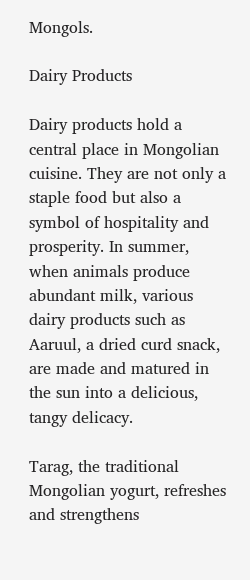Mongols.

Dairy Products

Dairy products hold a central place in Mongolian cuisine. They are not only a staple food but also a symbol of hospitality and prosperity. In summer, when animals produce abundant milk, various dairy products such as Aaruul, a dried curd snack, are made and matured in the sun into a delicious, tangy delicacy.

Tarag, the traditional Mongolian yogurt, refreshes and strengthens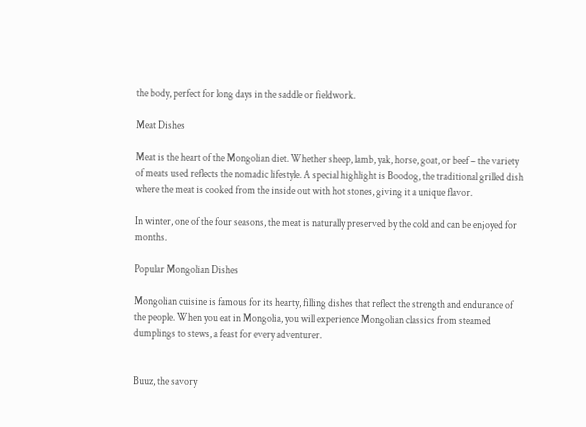the body, perfect for long days in the saddle or fieldwork.

Meat Dishes

Meat is the heart of the Mongolian diet. Whether sheep, lamb, yak, horse, goat, or beef – the variety of meats used reflects the nomadic lifestyle. A special highlight is Boodog, the traditional grilled dish where the meat is cooked from the inside out with hot stones, giving it a unique flavor.

In winter, one of the four seasons, the meat is naturally preserved by the cold and can be enjoyed for months.

Popular Mongolian Dishes

Mongolian cuisine is famous for its hearty, filling dishes that reflect the strength and endurance of the people. When you eat in Mongolia, you will experience Mongolian classics from steamed dumplings to stews, a feast for every adventurer.


Buuz, the savory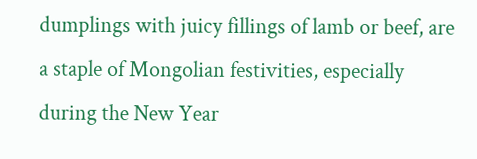dumplings with juicy fillings of lamb or beef, are a staple of Mongolian festivities, especially during the New Year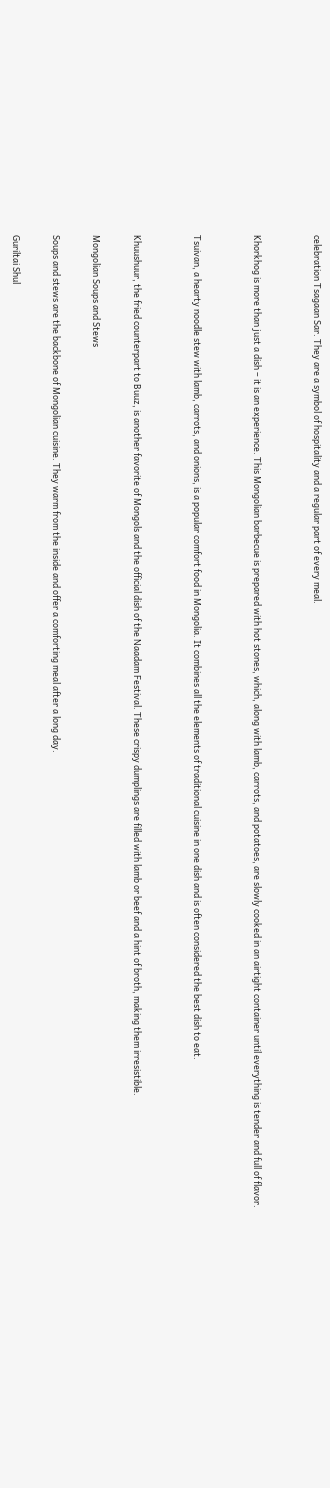celebration Tsagaan Sar. They are a symbol of hospitality and a regular part of every meal.


Khorkhog is more than just a dish – it is an experience. This Mongolian barbecue is prepared with hot stones, which, along with lamb, carrots, and potatoes, are slowly cooked in an airtight container until everything is tender and full of flavor.


Tsuivan, a hearty noodle stew with lamb, carrots, and onions, is a popular comfort food in Mongolia. It combines all the elements of traditional cuisine in one dish and is often considered the best dish to eat.


Khuushuur, the fried counterpart to Buuz, is another favorite of Mongols and the official dish of the Naadam Festival. These crispy dumplings are filled with lamb or beef and a hint of broth, making them irresistible.

Mongolian Soups and Stews

Soups and stews are the backbone of Mongolian cuisine. They warm from the inside and offer a comforting meal after a long day.

Guriltai Shul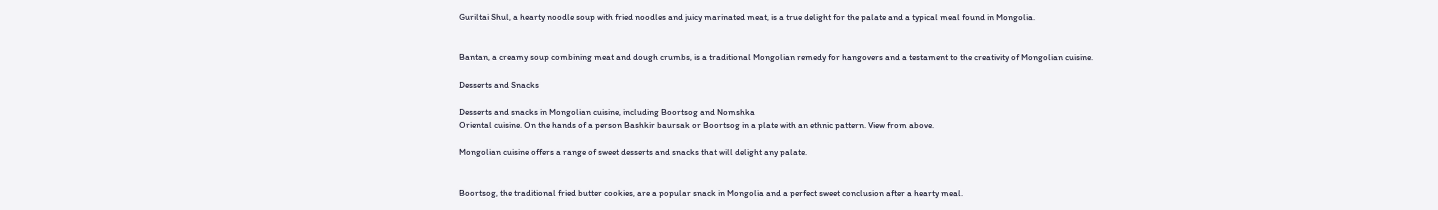Guriltai Shul, a hearty noodle soup with fried noodles and juicy marinated meat, is a true delight for the palate and a typical meal found in Mongolia.


Bantan, a creamy soup combining meat and dough crumbs, is a traditional Mongolian remedy for hangovers and a testament to the creativity of Mongolian cuisine.

Desserts and Snacks

Desserts and snacks in Mongolian cuisine, including Boortsog and Nomshka
Oriental cuisine. On the hands of a person Bashkir baursak or Boortsog in a plate with an ethnic pattern. View from above.

Mongolian cuisine offers a range of sweet desserts and snacks that will delight any palate.


Boortsog, the traditional fried butter cookies, are a popular snack in Mongolia and a perfect sweet conclusion after a hearty meal.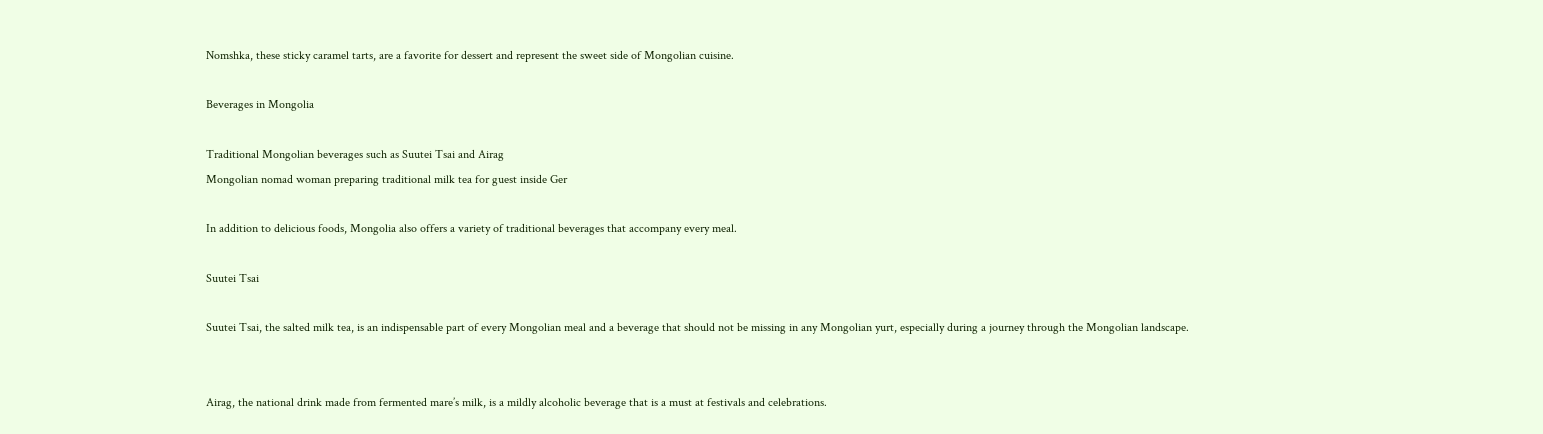Nomshka, these sticky caramel tarts, are a favorite for dessert and represent the sweet side of Mongolian cuisine.

Beverages in Mongolia

Traditional Mongolian beverages such as Suutei Tsai and Airag
Mongolian nomad woman preparing traditional milk tea for guest inside Ger

In addition to delicious foods, Mongolia also offers a variety of traditional beverages that accompany every meal.

Suutei Tsai

Suutei Tsai, the salted milk tea, is an indispensable part of every Mongolian meal and a beverage that should not be missing in any Mongolian yurt, especially during a journey through the Mongolian landscape.


Airag, the national drink made from fermented mare’s milk, is a mildly alcoholic beverage that is a must at festivals and celebrations.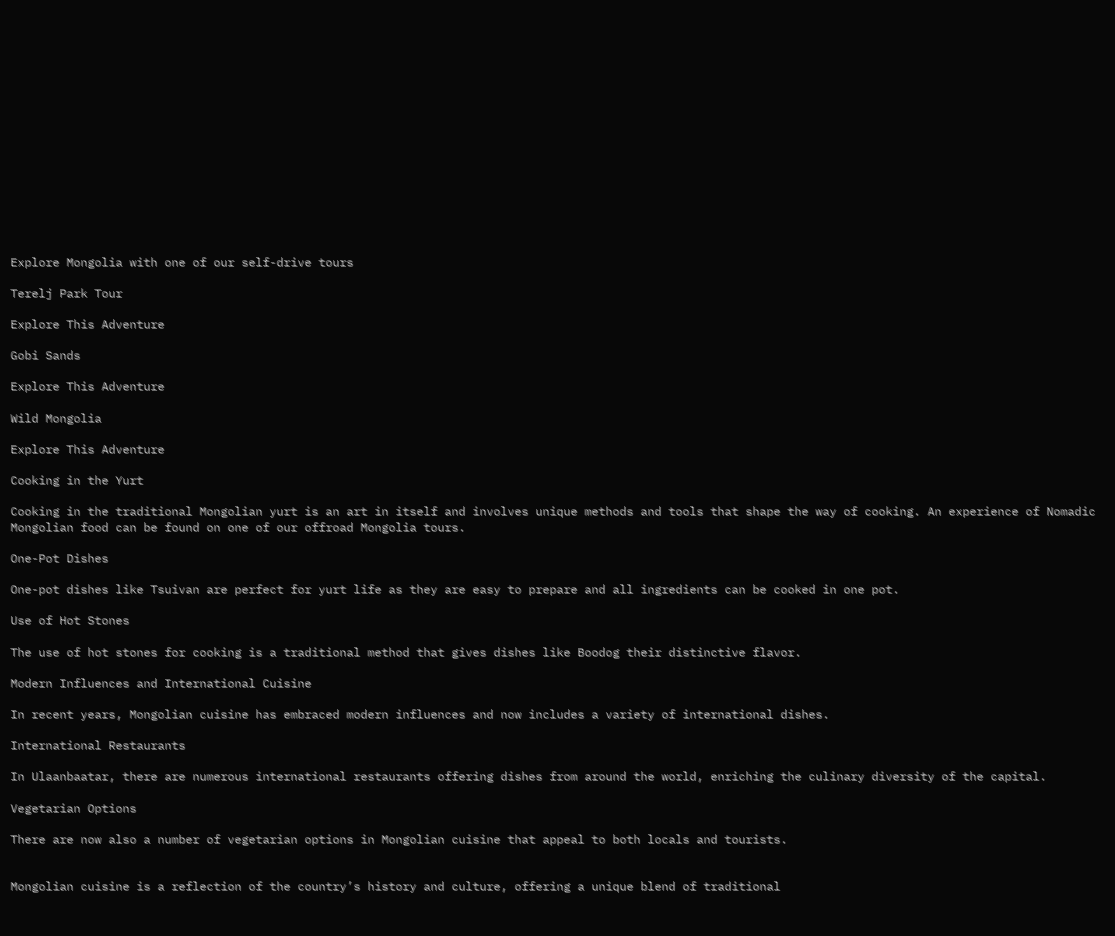Explore Mongolia with one of our self-drive tours

Terelj Park Tour

Explore This Adventure

Gobi Sands

Explore This Adventure

Wild Mongolia

Explore This Adventure

Cooking in the Yurt

Cooking in the traditional Mongolian yurt is an art in itself and involves unique methods and tools that shape the way of cooking. An experience of Nomadic Mongolian food can be found on one of our offroad Mongolia tours.

One-Pot Dishes

One-pot dishes like Tsuivan are perfect for yurt life as they are easy to prepare and all ingredients can be cooked in one pot.

Use of Hot Stones

The use of hot stones for cooking is a traditional method that gives dishes like Boodog their distinctive flavor.

Modern Influences and International Cuisine

In recent years, Mongolian cuisine has embraced modern influences and now includes a variety of international dishes.

International Restaurants

In Ulaanbaatar, there are numerous international restaurants offering dishes from around the world, enriching the culinary diversity of the capital.

Vegetarian Options

There are now also a number of vegetarian options in Mongolian cuisine that appeal to both locals and tourists.


Mongolian cuisine is a reflection of the country’s history and culture, offering a unique blend of traditional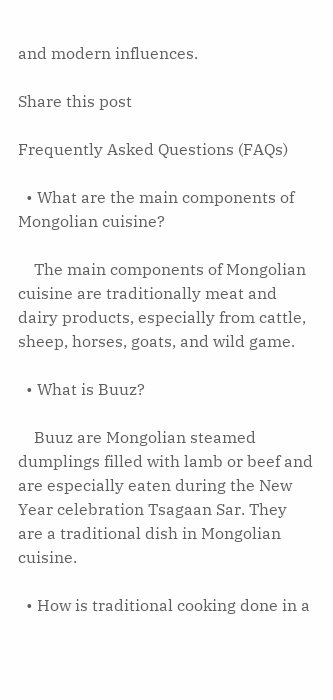and modern influences.

Share this post

Frequently Asked Questions (FAQs)

  • What are the main components of Mongolian cuisine?

    The main components of Mongolian cuisine are traditionally meat and dairy products, especially from cattle, sheep, horses, goats, and wild game.

  • What is Buuz?

    Buuz are Mongolian steamed dumplings filled with lamb or beef and are especially eaten during the New Year celebration Tsagaan Sar. They are a traditional dish in Mongolian cuisine.

  • How is traditional cooking done in a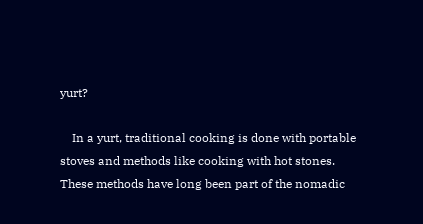yurt?

    In a yurt, traditional cooking is done with portable stoves and methods like cooking with hot stones. These methods have long been part of the nomadic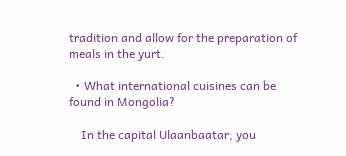tradition and allow for the preparation of meals in the yurt.

  • What international cuisines can be found in Mongolia?

    In the capital Ulaanbaatar, you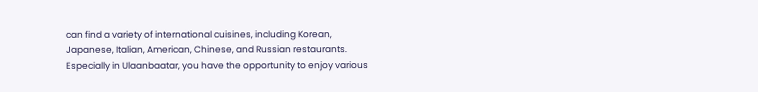can find a variety of international cuisines, including Korean, Japanese, Italian, American, Chinese, and Russian restaurants. Especially in Ulaanbaatar, you have the opportunity to enjoy various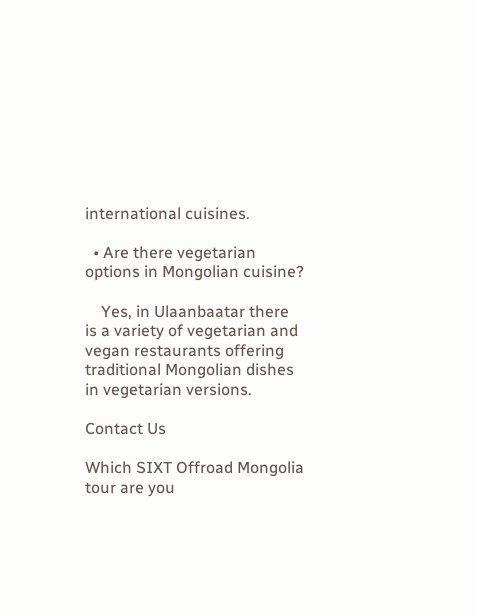international cuisines.

  • Are there vegetarian options in Mongolian cuisine?

    Yes, in Ulaanbaatar there is a variety of vegetarian and vegan restaurants offering traditional Mongolian dishes in vegetarian versions.

Contact Us

Which SIXT Offroad Mongolia tour are you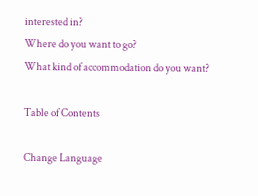interested in?
Where do you want to go?
What kind of accommodation do you want?

Table of Contents

Change Language